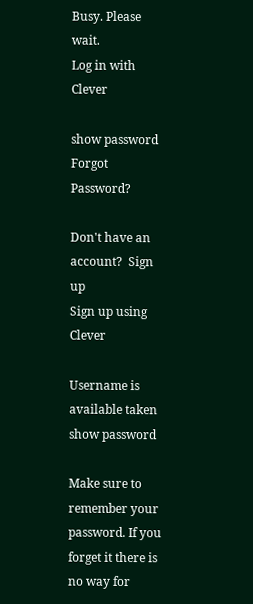Busy. Please wait.
Log in with Clever

show password
Forgot Password?

Don't have an account?  Sign up
Sign up using Clever

Username is available taken
show password

Make sure to remember your password. If you forget it there is no way for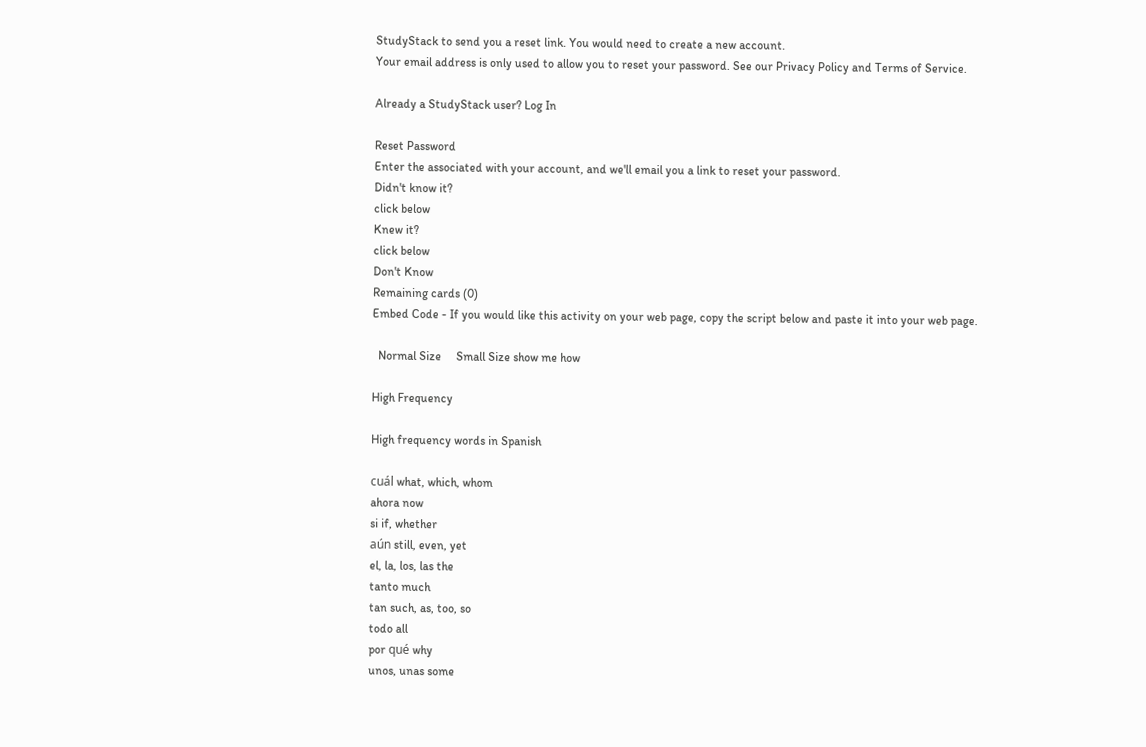StudyStack to send you a reset link. You would need to create a new account.
Your email address is only used to allow you to reset your password. See our Privacy Policy and Terms of Service.

Already a StudyStack user? Log In

Reset Password
Enter the associated with your account, and we'll email you a link to reset your password.
Didn't know it?
click below
Knew it?
click below
Don't Know
Remaining cards (0)
Embed Code - If you would like this activity on your web page, copy the script below and paste it into your web page.

  Normal Size     Small Size show me how

High Frequency

High frequency words in Spanish

cuál what, which, whom
ahora now
si if, whether
aún still, even, yet
el, la, los, las the
tanto much
tan such, as, too, so
todo all
por qué why
unos, unas some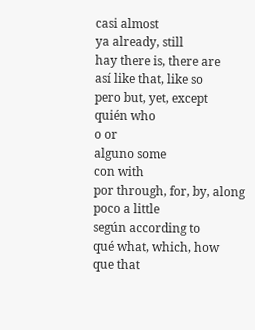casi almost
ya already, still
hay there is, there are
así like that, like so
pero but, yet, except
quién who
o or
alguno some
con with
por through, for, by, along
poco a little
según according to
qué what, which, how
que that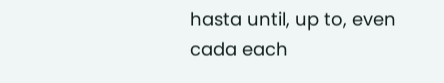hasta until, up to, even
cada each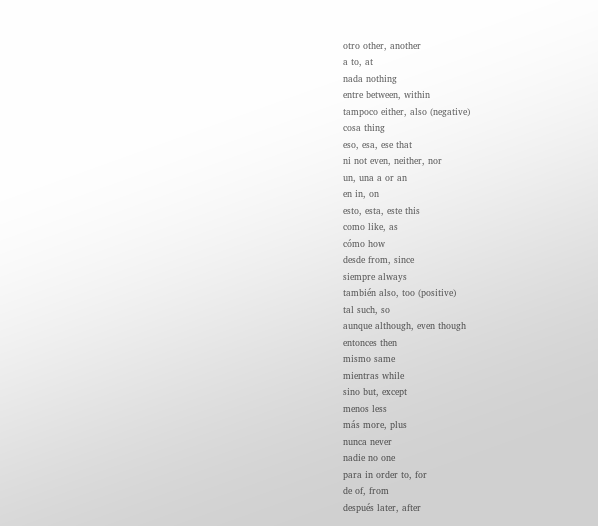otro other, another
a to, at
nada nothing
entre between, within
tampoco either, also (negative)
cosa thing
eso, esa, ese that
ni not even, neither, nor
un, una a or an
en in, on
esto, esta, este this
como like, as
cómo how
desde from, since
siempre always
también also, too (positive)
tal such, so
aunque although, even though
entonces then
mismo same
mientras while
sino but, except
menos less
más more, plus
nunca never
nadie no one
para in order to, for
de of, from
después later, after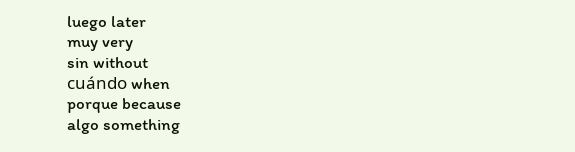luego later
muy very
sin without
cuándo when
porque because
algo something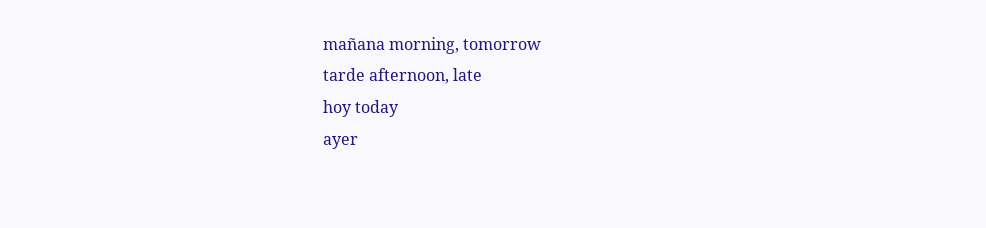mañana morning, tomorrow
tarde afternoon, late
hoy today
ayer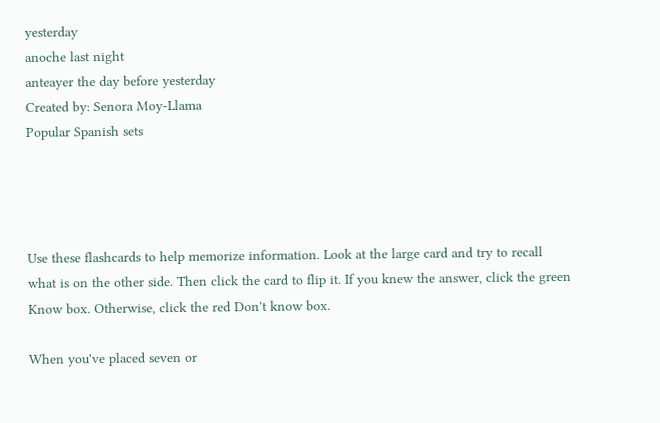yesterday
anoche last night
anteayer the day before yesterday
Created by: Senora Moy-Llama
Popular Spanish sets




Use these flashcards to help memorize information. Look at the large card and try to recall what is on the other side. Then click the card to flip it. If you knew the answer, click the green Know box. Otherwise, click the red Don't know box.

When you've placed seven or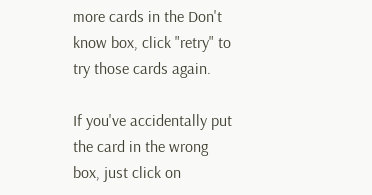more cards in the Don't know box, click "retry" to try those cards again.

If you've accidentally put the card in the wrong box, just click on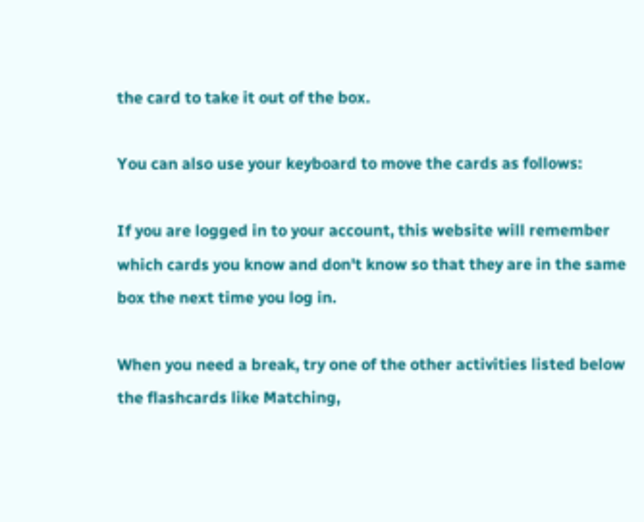the card to take it out of the box.

You can also use your keyboard to move the cards as follows:

If you are logged in to your account, this website will remember which cards you know and don't know so that they are in the same box the next time you log in.

When you need a break, try one of the other activities listed below the flashcards like Matching,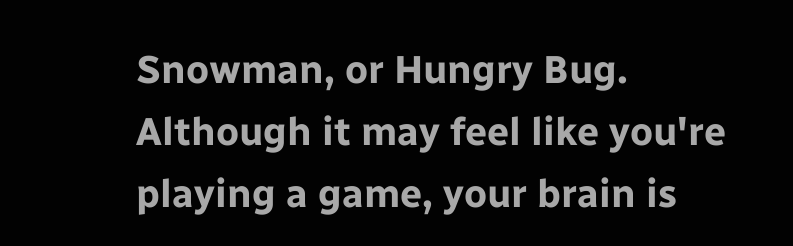Snowman, or Hungry Bug. Although it may feel like you're playing a game, your brain is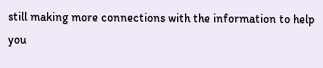still making more connections with the information to help you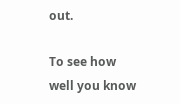out.

To see how well you know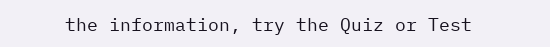the information, try the Quiz or Test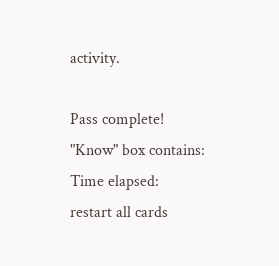activity.

Pass complete!
"Know" box contains:
Time elapsed:
restart all cards